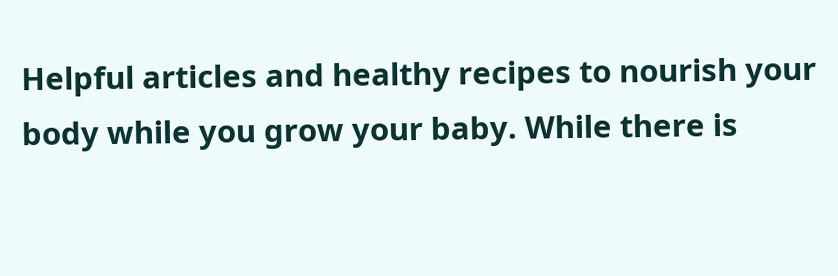Helpful articles and healthy recipes to nourish your body while you grow your baby. While there is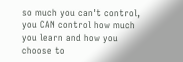so much you can't control, you CAN control how much you learn and how you choose to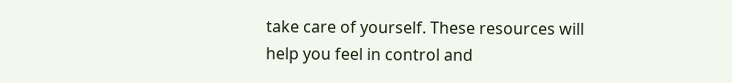take care of yourself. These resources will help you feel in control and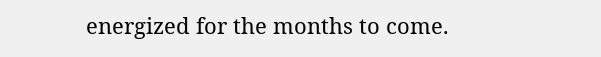energized for the months to come.